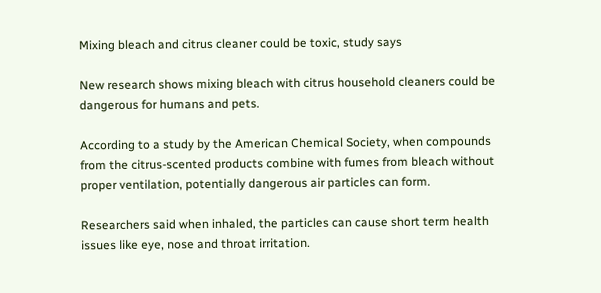Mixing bleach and citrus cleaner could be toxic, study says

New research shows mixing bleach with citrus household cleaners could be dangerous for humans and pets.

According to a study by the American Chemical Society, when compounds from the citrus-scented products combine with fumes from bleach without proper ventilation, potentially dangerous air particles can form.

Researchers said when inhaled, the particles can cause short term health issues like eye, nose and throat irritation.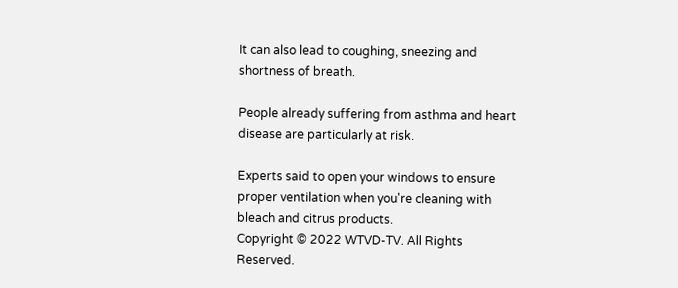It can also lead to coughing, sneezing and shortness of breath.

People already suffering from asthma and heart disease are particularly at risk.

Experts said to open your windows to ensure proper ventilation when you're cleaning with bleach and citrus products.
Copyright © 2022 WTVD-TV. All Rights Reserved.